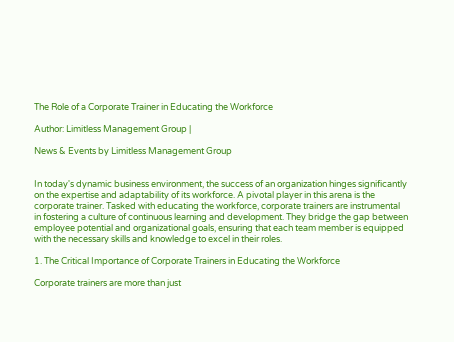The Role of a Corporate Trainer in Educating the Workforce

Author: Limitless Management Group |

News & Events by Limitless Management Group


In today's dynamic business environment, the success of an organization hinges significantly on the expertise and adaptability of its workforce. A pivotal player in this arena is the corporate trainer. Tasked with educating the workforce, corporate trainers are instrumental in fostering a culture of continuous learning and development. They bridge the gap between employee potential and organizational goals, ensuring that each team member is equipped with the necessary skills and knowledge to excel in their roles.

1. The Critical Importance of Corporate Trainers in Educating the Workforce

Corporate trainers are more than just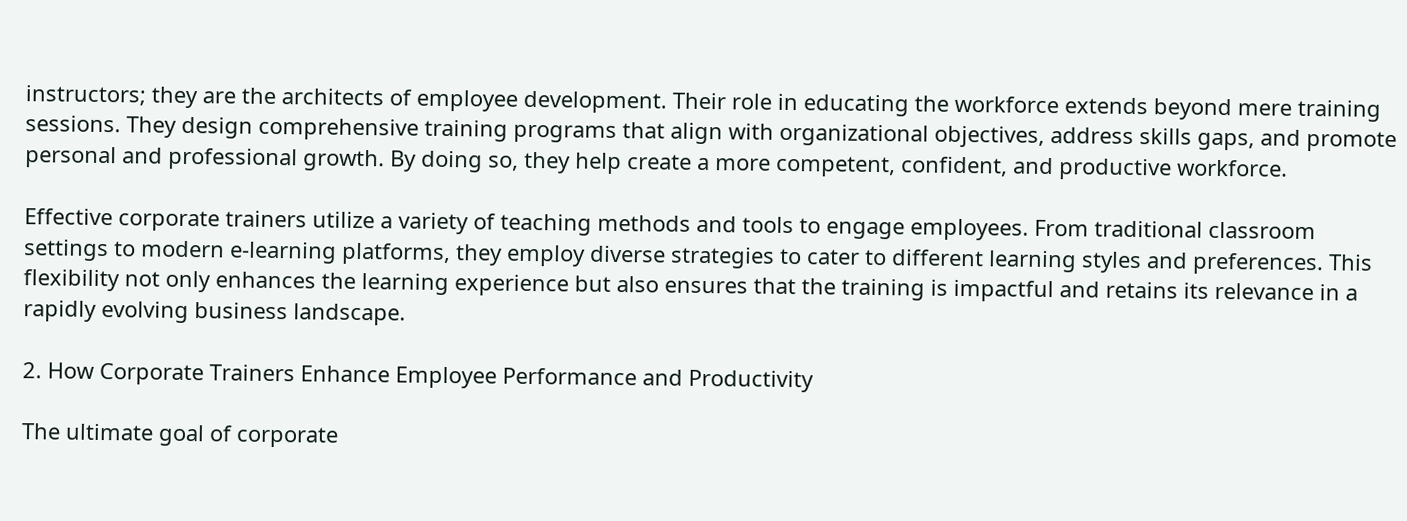instructors; they are the architects of employee development. Their role in educating the workforce extends beyond mere training sessions. They design comprehensive training programs that align with organizational objectives, address skills gaps, and promote personal and professional growth. By doing so, they help create a more competent, confident, and productive workforce.

Effective corporate trainers utilize a variety of teaching methods and tools to engage employees. From traditional classroom settings to modern e-learning platforms, they employ diverse strategies to cater to different learning styles and preferences. This flexibility not only enhances the learning experience but also ensures that the training is impactful and retains its relevance in a rapidly evolving business landscape.

2. How Corporate Trainers Enhance Employee Performance and Productivity

The ultimate goal of corporate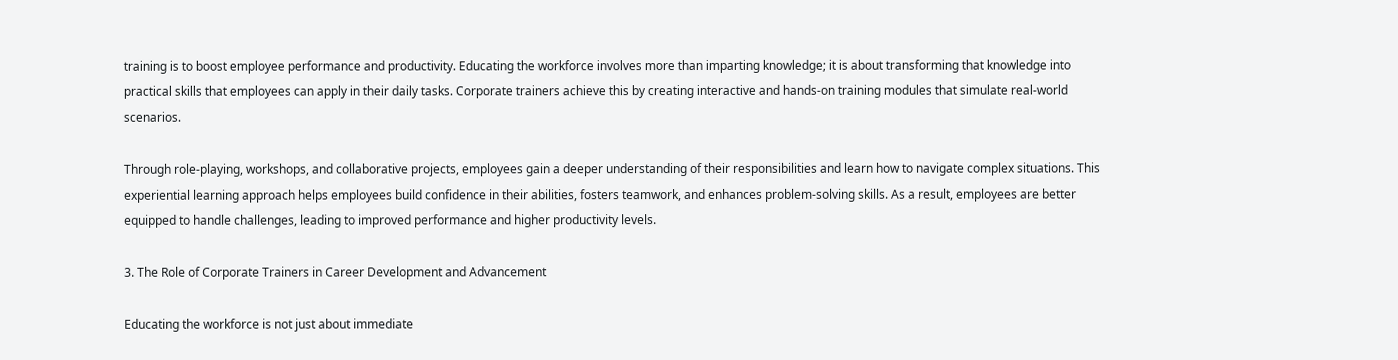training is to boost employee performance and productivity. Educating the workforce involves more than imparting knowledge; it is about transforming that knowledge into practical skills that employees can apply in their daily tasks. Corporate trainers achieve this by creating interactive and hands-on training modules that simulate real-world scenarios.

Through role-playing, workshops, and collaborative projects, employees gain a deeper understanding of their responsibilities and learn how to navigate complex situations. This experiential learning approach helps employees build confidence in their abilities, fosters teamwork, and enhances problem-solving skills. As a result, employees are better equipped to handle challenges, leading to improved performance and higher productivity levels.

3. The Role of Corporate Trainers in Career Development and Advancement

Educating the workforce is not just about immediate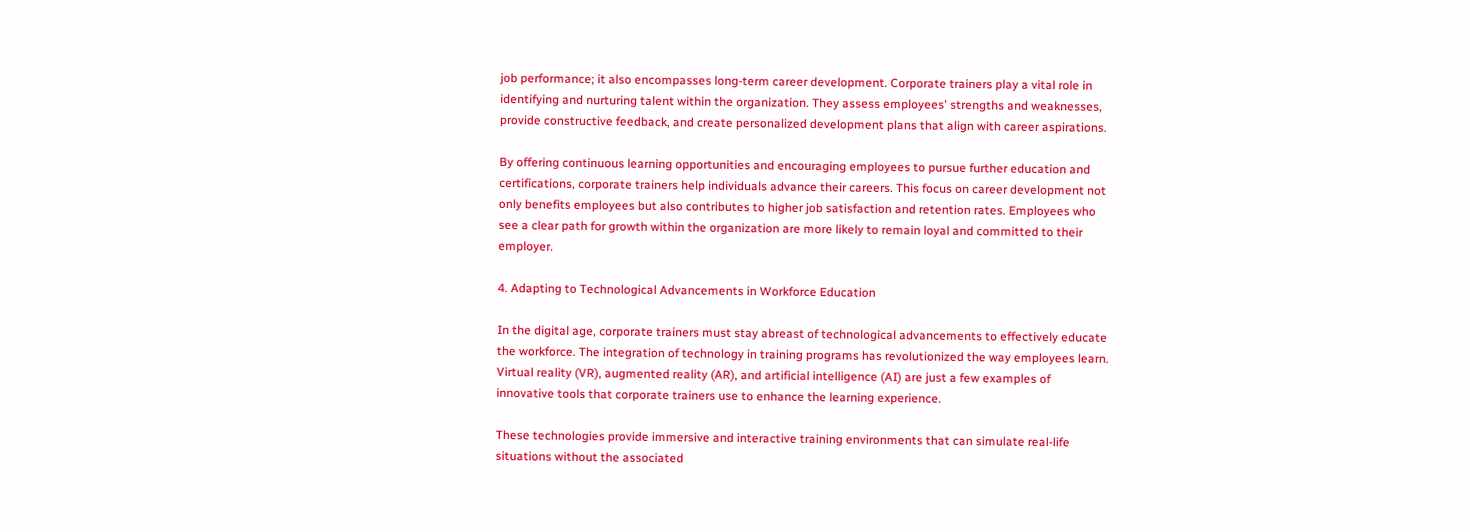job performance; it also encompasses long-term career development. Corporate trainers play a vital role in identifying and nurturing talent within the organization. They assess employees' strengths and weaknesses, provide constructive feedback, and create personalized development plans that align with career aspirations.

By offering continuous learning opportunities and encouraging employees to pursue further education and certifications, corporate trainers help individuals advance their careers. This focus on career development not only benefits employees but also contributes to higher job satisfaction and retention rates. Employees who see a clear path for growth within the organization are more likely to remain loyal and committed to their employer.

4. Adapting to Technological Advancements in Workforce Education

In the digital age, corporate trainers must stay abreast of technological advancements to effectively educate the workforce. The integration of technology in training programs has revolutionized the way employees learn. Virtual reality (VR), augmented reality (AR), and artificial intelligence (AI) are just a few examples of innovative tools that corporate trainers use to enhance the learning experience.

These technologies provide immersive and interactive training environments that can simulate real-life situations without the associated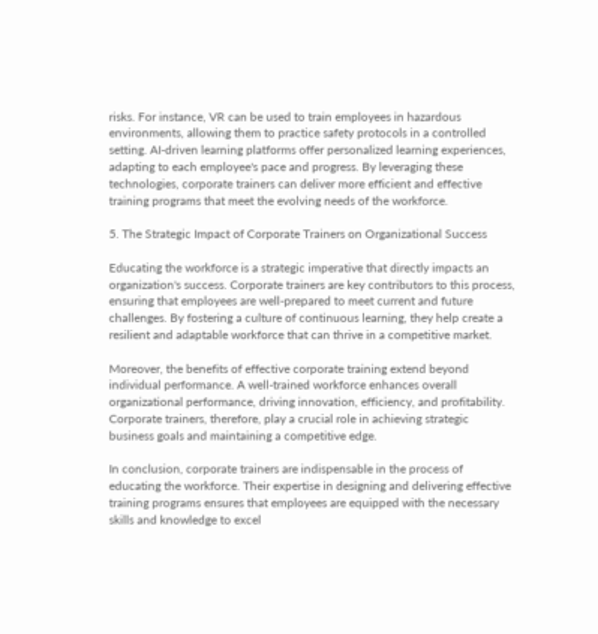risks. For instance, VR can be used to train employees in hazardous environments, allowing them to practice safety protocols in a controlled setting. AI-driven learning platforms offer personalized learning experiences, adapting to each employee's pace and progress. By leveraging these technologies, corporate trainers can deliver more efficient and effective training programs that meet the evolving needs of the workforce.

5. The Strategic Impact of Corporate Trainers on Organizational Success

Educating the workforce is a strategic imperative that directly impacts an organization's success. Corporate trainers are key contributors to this process, ensuring that employees are well-prepared to meet current and future challenges. By fostering a culture of continuous learning, they help create a resilient and adaptable workforce that can thrive in a competitive market.

Moreover, the benefits of effective corporate training extend beyond individual performance. A well-trained workforce enhances overall organizational performance, driving innovation, efficiency, and profitability. Corporate trainers, therefore, play a crucial role in achieving strategic business goals and maintaining a competitive edge.

In conclusion, corporate trainers are indispensable in the process of educating the workforce. Their expertise in designing and delivering effective training programs ensures that employees are equipped with the necessary skills and knowledge to excel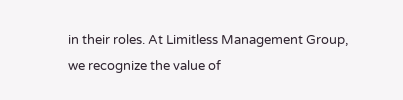in their roles. At Limitless Management Group, we recognize the value of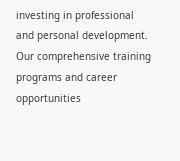investing in professional and personal development. Our comprehensive training programs and career opportunities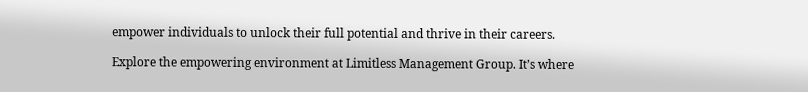empower individuals to unlock their full potential and thrive in their careers.

Explore the empowering environment at Limitless Management Group. It’s where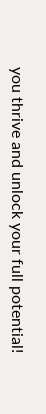you thrive and unlock your full potential!